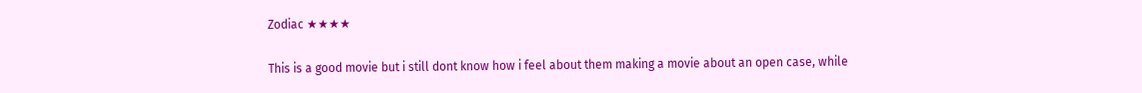Zodiac ★★★★

This is a good movie but i still dont know how i feel about them making a movie about an open case, while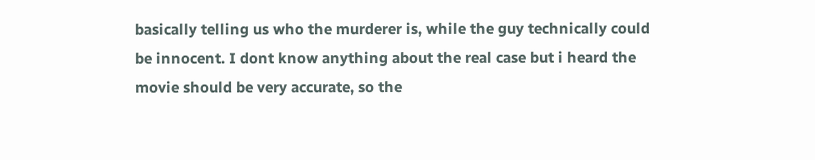basically telling us who the murderer is, while the guy technically could be innocent. I dont know anything about the real case but i heard the movie should be very accurate, so the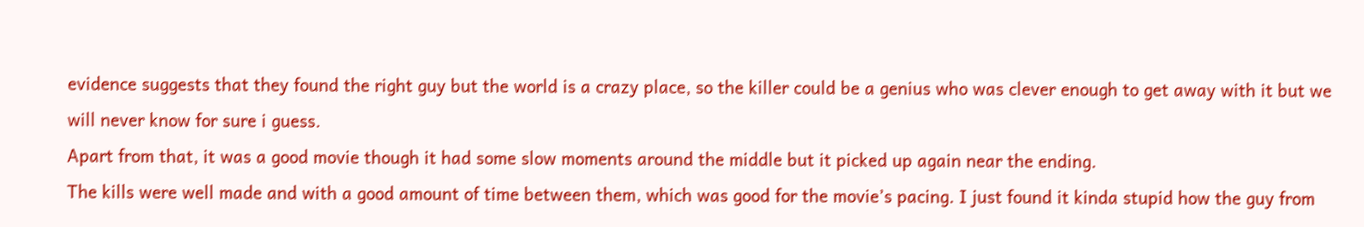evidence suggests that they found the right guy but the world is a crazy place, so the killer could be a genius who was clever enough to get away with it but we will never know for sure i guess.
Apart from that, it was a good movie though it had some slow moments around the middle but it picked up again near the ending.
The kills were well made and with a good amount of time between them, which was good for the movie’s pacing. I just found it kinda stupid how the guy from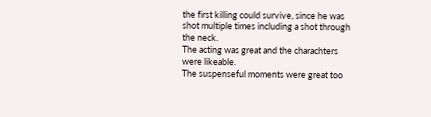the first killing could survive, since he was shot multiple times including a shot through the neck.
The acting was great and the charachters were likeable.
The suspenseful moments were great too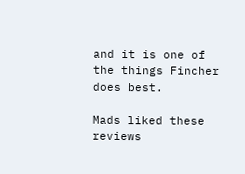and it is one of the things Fincher does best.

Mads liked these reviews